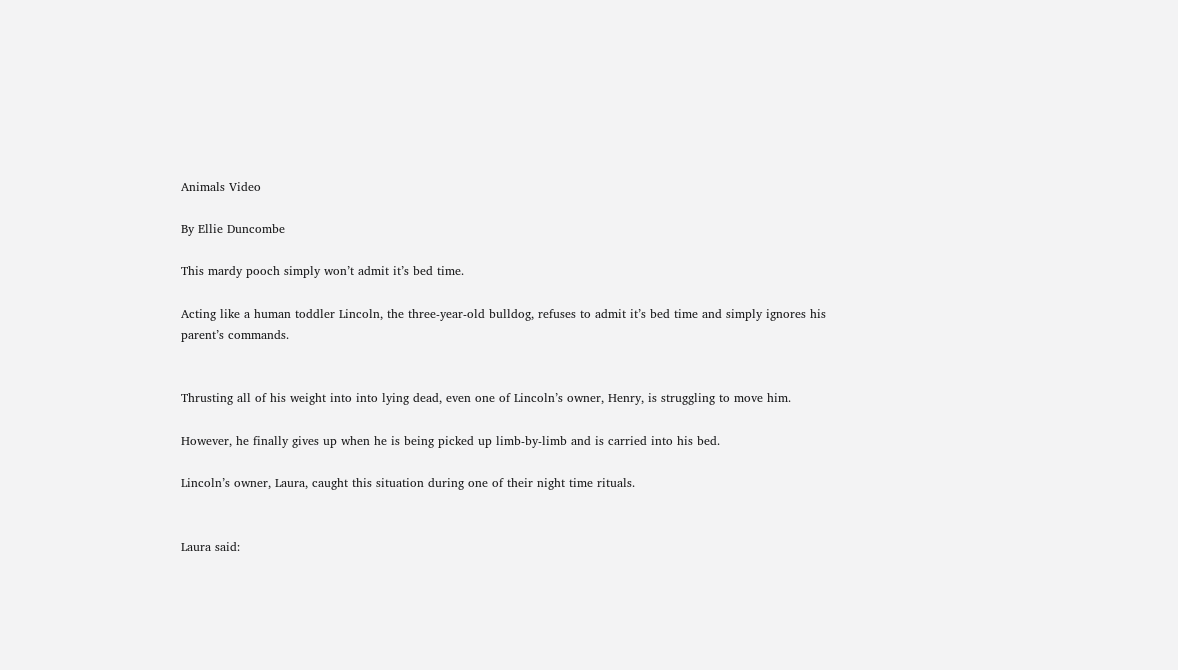Animals Video

By Ellie Duncombe

This mardy pooch simply won’t admit it’s bed time.

Acting like a human toddler Lincoln, the three-year-old bulldog, refuses to admit it’s bed time and simply ignores his parent’s commands.


Thrusting all of his weight into into lying dead, even one of Lincoln’s owner, Henry, is struggling to move him.

However, he finally gives up when he is being picked up limb-by-limb and is carried into his bed.

Lincoln’s owner, Laura, caught this situation during one of their night time rituals.


Laura said: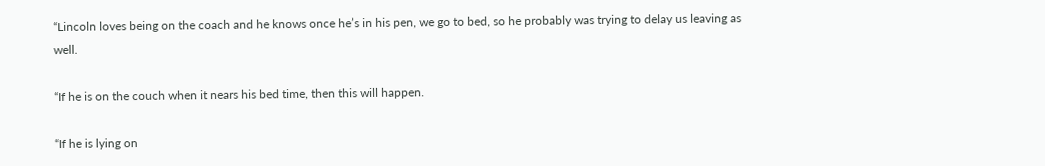“Lincoln loves being on the coach and he knows once he’s in his pen, we go to bed, so he probably was trying to delay us leaving as well.

“If he is on the couch when it nears his bed time, then this will happen.

“If he is lying on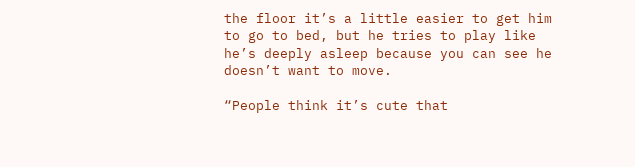the floor it’s a little easier to get him to go to bed, but he tries to play like he’s deeply asleep because you can see he doesn’t want to move.

“People think it’s cute that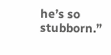he’s so stubborn.”